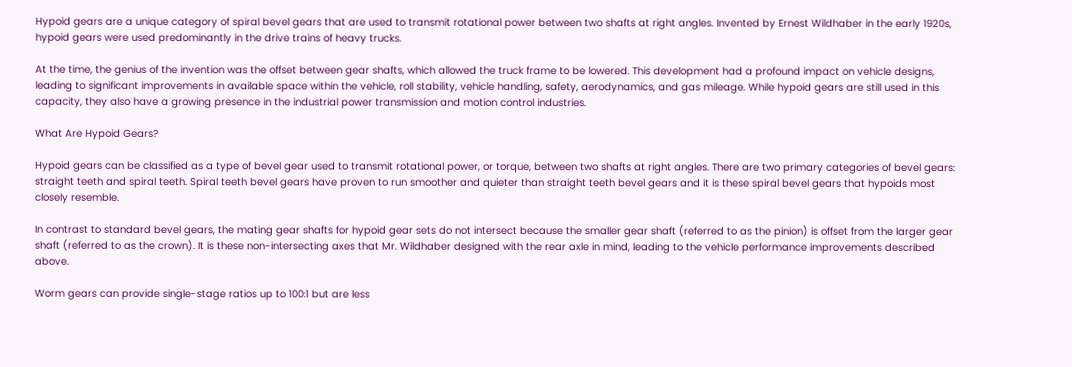Hypoid gears are a unique category of spiral bevel gears that are used to transmit rotational power between two shafts at right angles. Invented by Ernest Wildhaber in the early 1920s, hypoid gears were used predominantly in the drive trains of heavy trucks.

At the time, the genius of the invention was the offset between gear shafts, which allowed the truck frame to be lowered. This development had a profound impact on vehicle designs, leading to significant improvements in available space within the vehicle, roll stability, vehicle handling, safety, aerodynamics, and gas mileage. While hypoid gears are still used in this capacity, they also have a growing presence in the industrial power transmission and motion control industries.

What Are Hypoid Gears?

Hypoid gears can be classified as a type of bevel gear used to transmit rotational power, or torque, between two shafts at right angles. There are two primary categories of bevel gears: straight teeth and spiral teeth. Spiral teeth bevel gears have proven to run smoother and quieter than straight teeth bevel gears and it is these spiral bevel gears that hypoids most closely resemble.

In contrast to standard bevel gears, the mating gear shafts for hypoid gear sets do not intersect because the smaller gear shaft (referred to as the pinion) is offset from the larger gear shaft (referred to as the crown). It is these non-intersecting axes that Mr. Wildhaber designed with the rear axle in mind, leading to the vehicle performance improvements described above.

Worm gears can provide single-stage ratios up to 100:1 but are less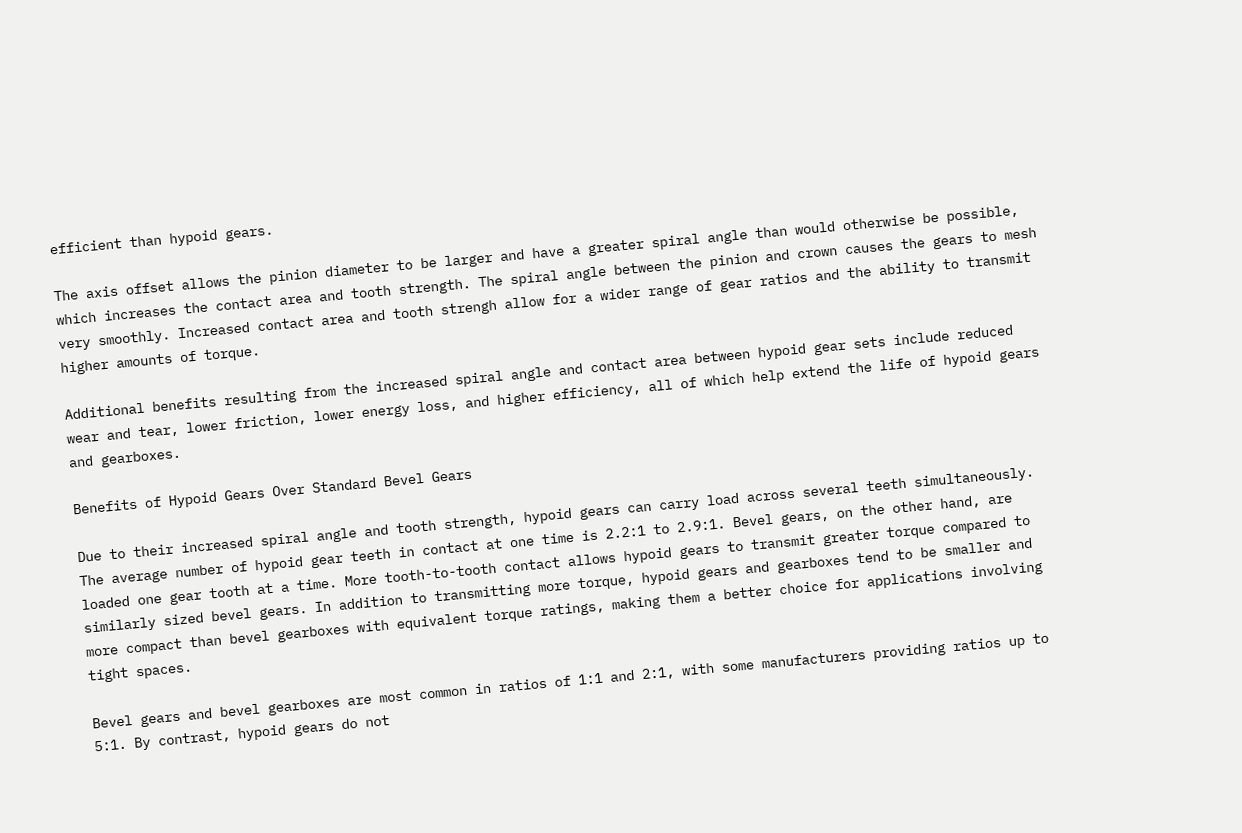efficient than hypoid gears.

The axis offset allows the pinion diameter to be larger and have a greater spiral angle than would otherwise be possible, which increases the contact area and tooth strength. The spiral angle between the pinion and crown causes the gears to mesh very smoothly. Increased contact area and tooth strengh allow for a wider range of gear ratios and the ability to transmit higher amounts of torque.

Additional benefits resulting from the increased spiral angle and contact area between hypoid gear sets include reduced wear and tear, lower friction, lower energy loss, and higher efficiency, all of which help extend the life of hypoid gears and gearboxes.

Benefits of Hypoid Gears Over Standard Bevel Gears

Due to their increased spiral angle and tooth strength, hypoid gears can carry load across several teeth simultaneously. The average number of hypoid gear teeth in contact at one time is 2.2:1 to 2.9:1. Bevel gears, on the other hand, are loaded one gear tooth at a time. More tooth-to-tooth contact allows hypoid gears to transmit greater torque compared to similarly sized bevel gears. In addition to transmitting more torque, hypoid gears and gearboxes tend to be smaller and more compact than bevel gearboxes with equivalent torque ratings, making them a better choice for applications involving tight spaces.

Bevel gears and bevel gearboxes are most common in ratios of 1:1 and 2:1, with some manufacturers providing ratios up to 5:1. By contrast, hypoid gears do not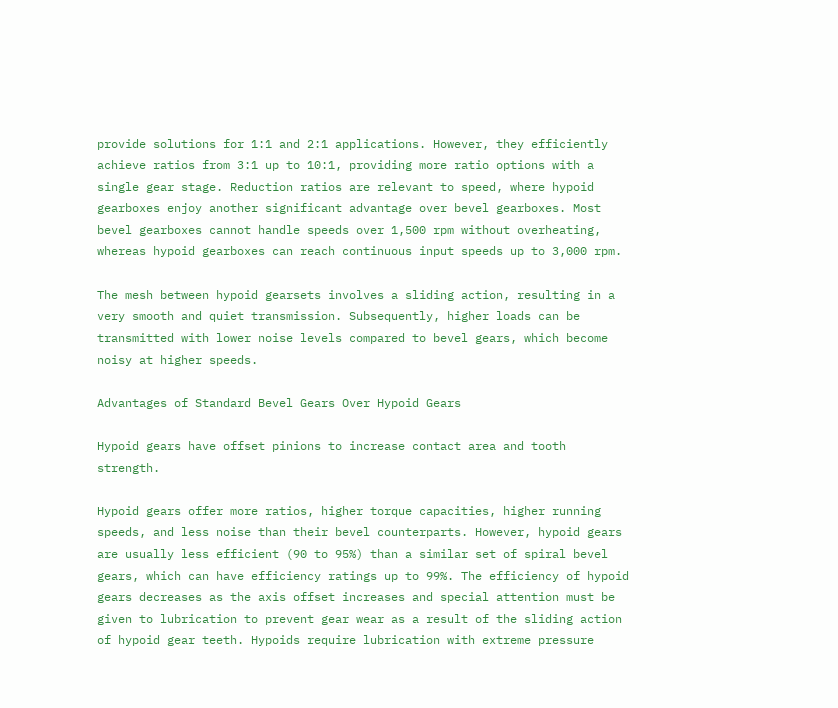provide solutions for 1:1 and 2:1 applications. However, they efficiently achieve ratios from 3:1 up to 10:1, providing more ratio options with a single gear stage. Reduction ratios are relevant to speed, where hypoid gearboxes enjoy another significant advantage over bevel gearboxes. Most bevel gearboxes cannot handle speeds over 1,500 rpm without overheating, whereas hypoid gearboxes can reach continuous input speeds up to 3,000 rpm.

The mesh between hypoid gearsets involves a sliding action, resulting in a very smooth and quiet transmission. Subsequently, higher loads can be transmitted with lower noise levels compared to bevel gears, which become noisy at higher speeds.

Advantages of Standard Bevel Gears Over Hypoid Gears

Hypoid gears have offset pinions to increase contact area and tooth strength.

Hypoid gears offer more ratios, higher torque capacities, higher running speeds, and less noise than their bevel counterparts. However, hypoid gears are usually less efficient (90 to 95%) than a similar set of spiral bevel gears, which can have efficiency ratings up to 99%. The efficiency of hypoid gears decreases as the axis offset increases and special attention must be given to lubrication to prevent gear wear as a result of the sliding action of hypoid gear teeth. Hypoids require lubrication with extreme pressure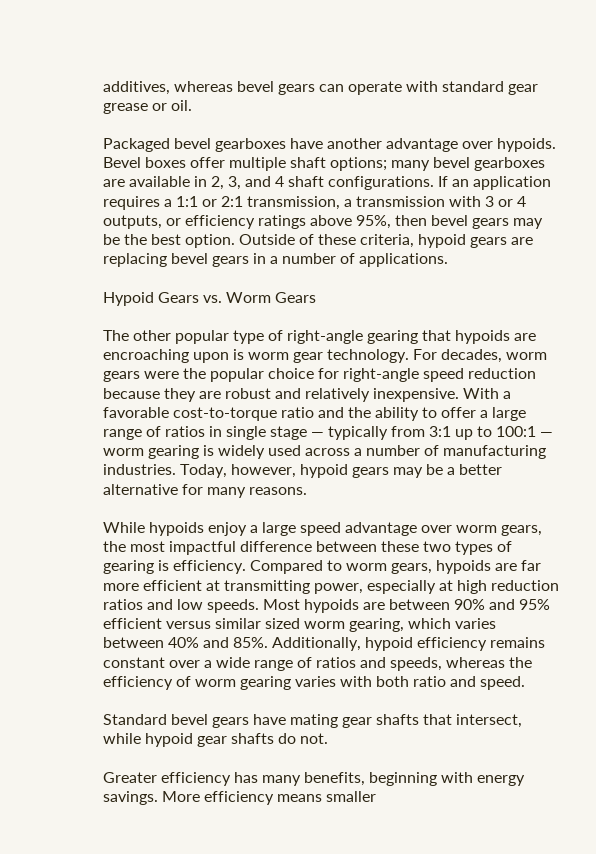additives, whereas bevel gears can operate with standard gear grease or oil.

Packaged bevel gearboxes have another advantage over hypoids. Bevel boxes offer multiple shaft options; many bevel gearboxes are available in 2, 3, and 4 shaft configurations. If an application requires a 1:1 or 2:1 transmission, a transmission with 3 or 4 outputs, or efficiency ratings above 95%, then bevel gears may be the best option. Outside of these criteria, hypoid gears are replacing bevel gears in a number of applications.

Hypoid Gears vs. Worm Gears

The other popular type of right-angle gearing that hypoids are encroaching upon is worm gear technology. For decades, worm gears were the popular choice for right-angle speed reduction because they are robust and relatively inexpensive. With a favorable cost-to-torque ratio and the ability to offer a large range of ratios in single stage — typically from 3:1 up to 100:1 — worm gearing is widely used across a number of manufacturing industries. Today, however, hypoid gears may be a better alternative for many reasons.

While hypoids enjoy a large speed advantage over worm gears, the most impactful difference between these two types of gearing is efficiency. Compared to worm gears, hypoids are far more efficient at transmitting power, especially at high reduction ratios and low speeds. Most hypoids are between 90% and 95% efficient versus similar sized worm gearing, which varies between 40% and 85%. Additionally, hypoid efficiency remains constant over a wide range of ratios and speeds, whereas the efficiency of worm gearing varies with both ratio and speed.

Standard bevel gears have mating gear shafts that intersect, while hypoid gear shafts do not.

Greater efficiency has many benefits, beginning with energy savings. More efficiency means smaller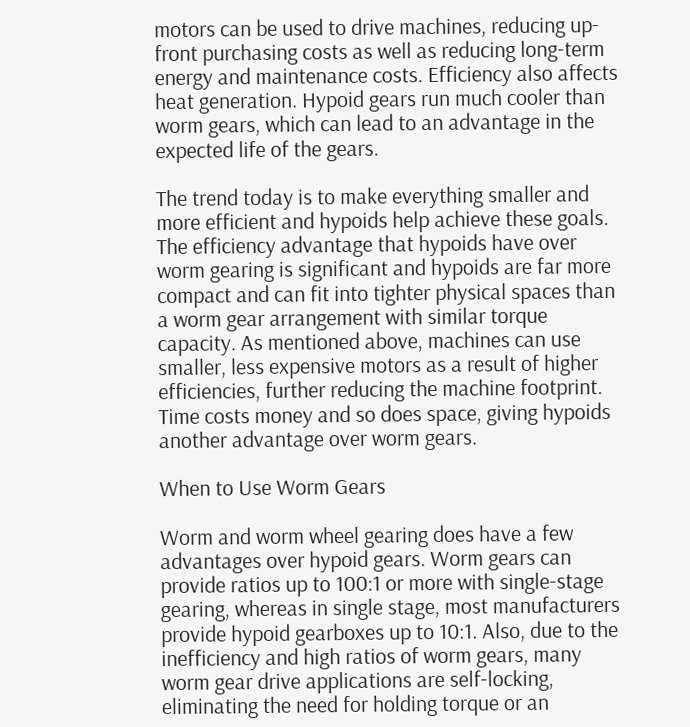motors can be used to drive machines, reducing up-front purchasing costs as well as reducing long-term energy and maintenance costs. Efficiency also affects heat generation. Hypoid gears run much cooler than worm gears, which can lead to an advantage in the expected life of the gears.

The trend today is to make everything smaller and more efficient and hypoids help achieve these goals. The efficiency advantage that hypoids have over worm gearing is significant and hypoids are far more compact and can fit into tighter physical spaces than a worm gear arrangement with similar torque capacity. As mentioned above, machines can use smaller, less expensive motors as a result of higher efficiencies, further reducing the machine footprint. Time costs money and so does space, giving hypoids another advantage over worm gears.

When to Use Worm Gears

Worm and worm wheel gearing does have a few advantages over hypoid gears. Worm gears can provide ratios up to 100:1 or more with single-stage gearing, whereas in single stage, most manufacturers provide hypoid gearboxes up to 10:1. Also, due to the inefficiency and high ratios of worm gears, many worm gear drive applications are self-locking, eliminating the need for holding torque or an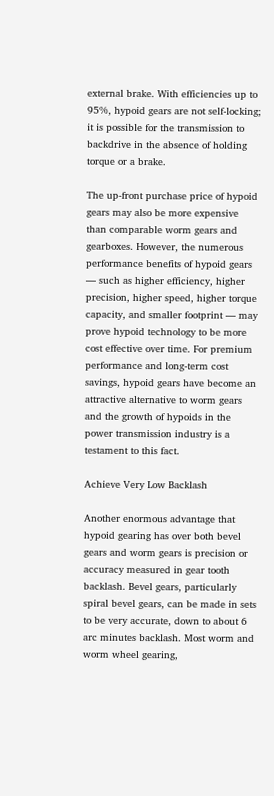external brake. With efficiencies up to 95%, hypoid gears are not self-locking; it is possible for the transmission to backdrive in the absence of holding torque or a brake.

The up-front purchase price of hypoid gears may also be more expensive than comparable worm gears and gearboxes. However, the numerous performance benefits of hypoid gears — such as higher efficiency, higher precision, higher speed, higher torque capacity, and smaller footprint — may prove hypoid technology to be more cost effective over time. For premium performance and long-term cost savings, hypoid gears have become an attractive alternative to worm gears and the growth of hypoids in the power transmission industry is a testament to this fact.

Achieve Very Low Backlash

Another enormous advantage that hypoid gearing has over both bevel gears and worm gears is precision or accuracy measured in gear tooth backlash. Bevel gears, particularly spiral bevel gears, can be made in sets to be very accurate, down to about 6 arc minutes backlash. Most worm and worm wheel gearing,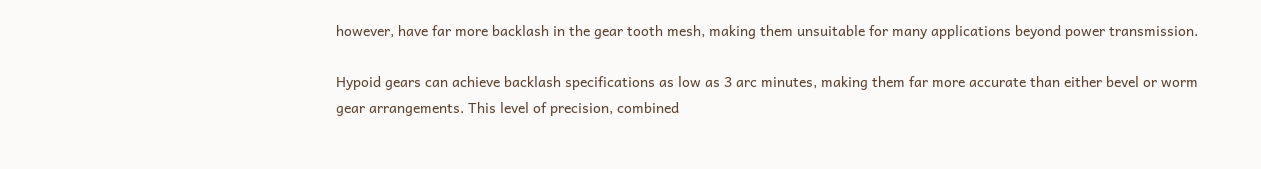however, have far more backlash in the gear tooth mesh, making them unsuitable for many applications beyond power transmission.

Hypoid gears can achieve backlash specifications as low as 3 arc minutes, making them far more accurate than either bevel or worm gear arrangements. This level of precision, combined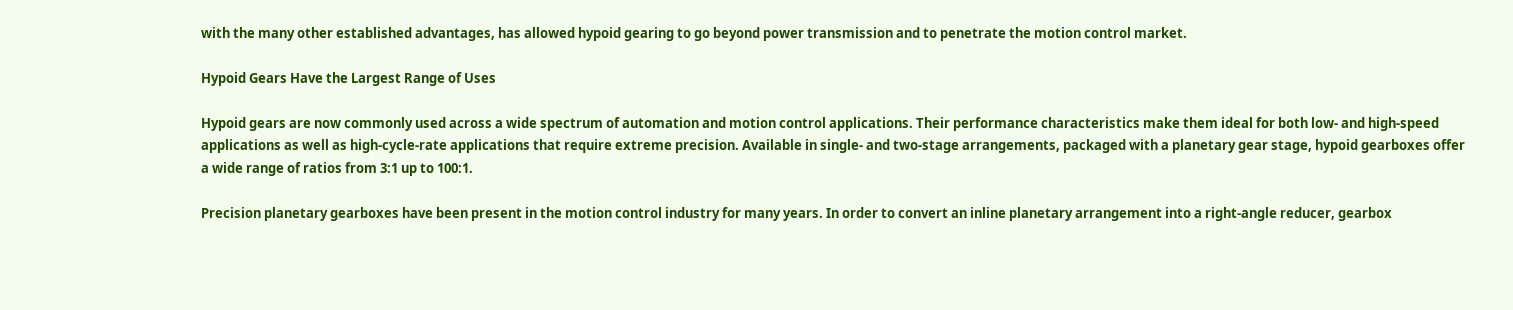with the many other established advantages, has allowed hypoid gearing to go beyond power transmission and to penetrate the motion control market.

Hypoid Gears Have the Largest Range of Uses

Hypoid gears are now commonly used across a wide spectrum of automation and motion control applications. Their performance characteristics make them ideal for both low- and high-speed applications as well as high-cycle-rate applications that require extreme precision. Available in single- and two-stage arrangements, packaged with a planetary gear stage, hypoid gearboxes offer a wide range of ratios from 3:1 up to 100:1.

Precision planetary gearboxes have been present in the motion control industry for many years. In order to convert an inline planetary arrangement into a right-angle reducer, gearbox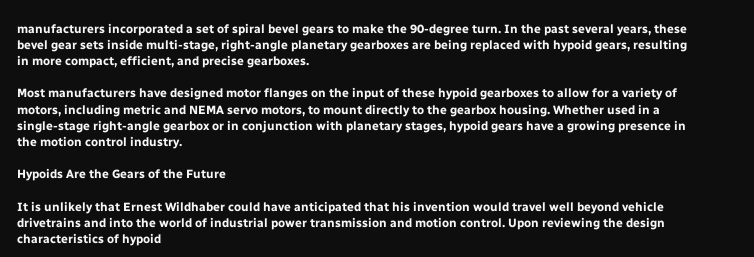manufacturers incorporated a set of spiral bevel gears to make the 90-degree turn. In the past several years, these bevel gear sets inside multi-stage, right-angle planetary gearboxes are being replaced with hypoid gears, resulting in more compact, efficient, and precise gearboxes.

Most manufacturers have designed motor flanges on the input of these hypoid gearboxes to allow for a variety of motors, including metric and NEMA servo motors, to mount directly to the gearbox housing. Whether used in a single-stage right-angle gearbox or in conjunction with planetary stages, hypoid gears have a growing presence in the motion control industry.

Hypoids Are the Gears of the Future

It is unlikely that Ernest Wildhaber could have anticipated that his invention would travel well beyond vehicle drivetrains and into the world of industrial power transmission and motion control. Upon reviewing the design characteristics of hypoid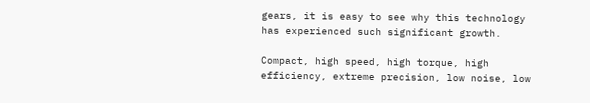gears, it is easy to see why this technology has experienced such significant growth.

Compact, high speed, high torque, high efficiency, extreme precision, low noise, low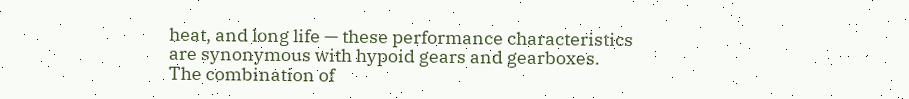heat, and long life — these performance characteristics are synonymous with hypoid gears and gearboxes. The combination of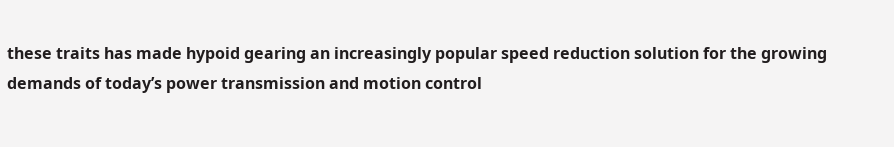these traits has made hypoid gearing an increasingly popular speed reduction solution for the growing demands of today’s power transmission and motion control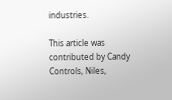industries.

This article was contributed by Candy Controls, Niles,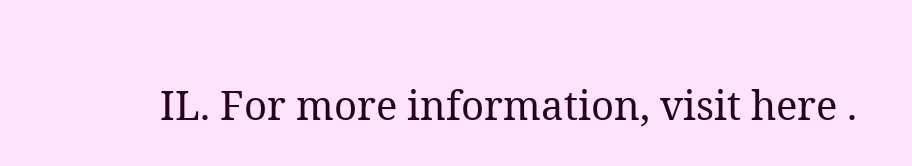IL. For more information, visit here .